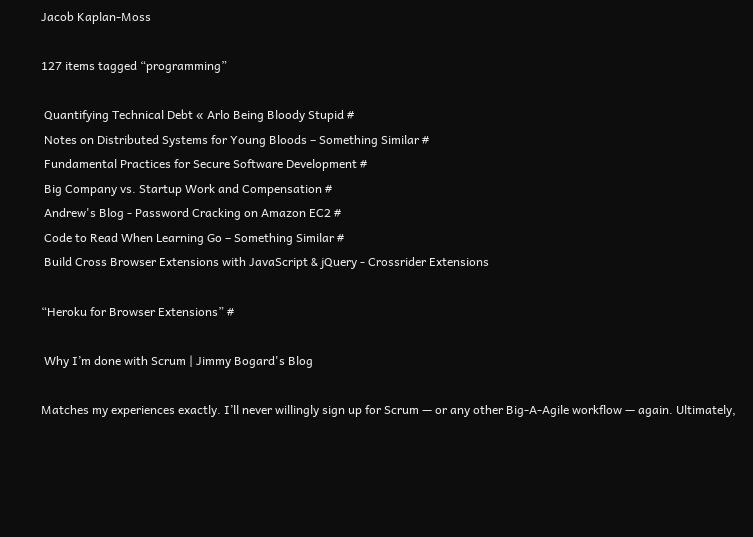Jacob Kaplan-Moss

127 items tagged “programming”

 Quantifying Technical Debt « Arlo Being Bloody Stupid #
 Notes on Distributed Systems for Young Bloods – Something Similar #
 Fundamental Practices for Secure Software Development #
 Big Company vs. Startup Work and Compensation #
 Andrew's Blog - Password Cracking on Amazon EC2 #
 Code to Read When Learning Go – Something Similar #
 Build Cross Browser Extensions with JavaScript & jQuery - Crossrider Extensions

“Heroku for Browser Extensions” #

 Why I’m done with Scrum | Jimmy Bogard's Blog

Matches my experiences exactly. I’ll never willingly sign up for Scrum — or any other Big-A-Agile workflow — again. Ultimately,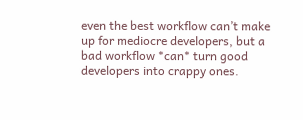even the best workflow can’t make up for mediocre developers, but a bad workflow *can* turn good developers into crappy ones.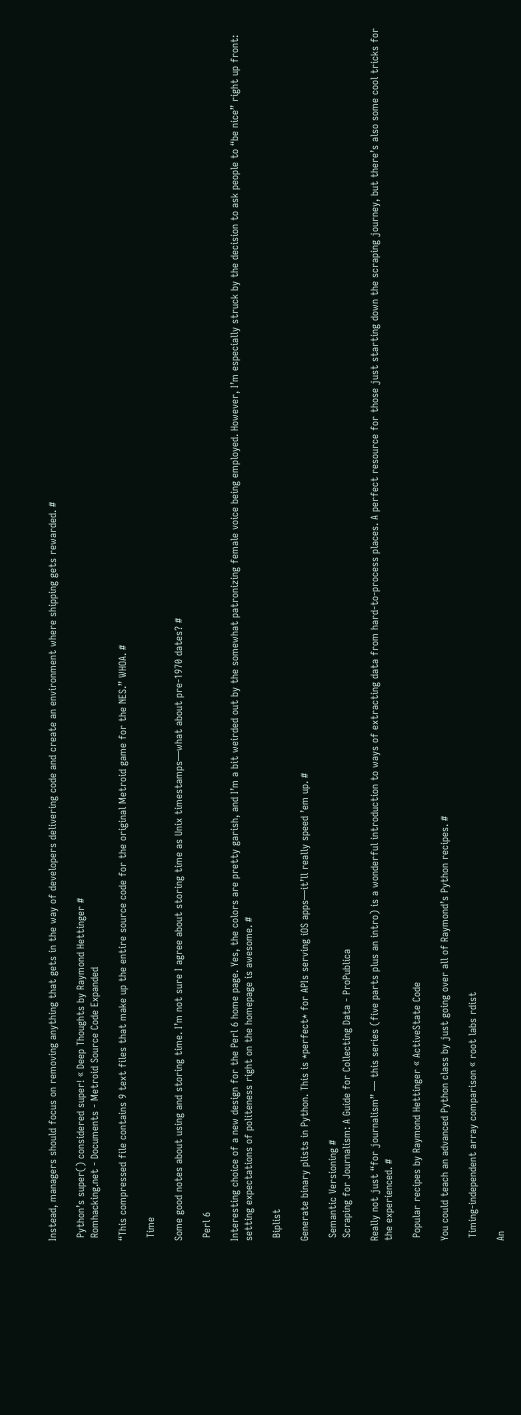Instead, managers should focus on removing anything that gets in the way of developers delivering code and create an environment where shipping gets rewarded. #

 Python’s super() considered super! « Deep Thoughts by Raymond Hettinger #
 Romhacking.net - Documents - Metroid Source Code Expanded

“This compressed file contains 9 text files that make up the entire source code for the original Metroid game for the NES.” WHOA. #

 Time

Some good notes about using and storing time. I’m not sure I agree about storing time as Unix timestamps—what about pre-1970 dates? #

 Perl 6

Interesting choice of a new design for the Perl 6 home page. Yes, the colors are pretty garish, and I’m a bit weirded out by the somewhat patronizing female voice being employed. However, I’m especially struck by the decision to ask people to “be nice” right up front: setting expectations of politeness right on the homepage is awesome. #

 Biplist

Generate binary plists in Python. This is *perfect* for APIs serving iOS apps—it’ll really speed ’em up. #

 Semantic Versioning #
 Scraping for Journalism: A Guide for Collecting Data - ProPublica

Really not just “for journalism” — this series (five parts plus an intro) is a wonderful introduction to ways of extracting data from hard-to-process places. A perfect resource for those just starting down the scraping journey, but there’s also some cool tricks for the experienced. #

 Popular recipes by Raymond Hettinger « ActiveState Code

You could teach an advanced Python class by just going over all of Raymond’s Python recipes. #

 Timing-independent array comparison « root labs rdist

An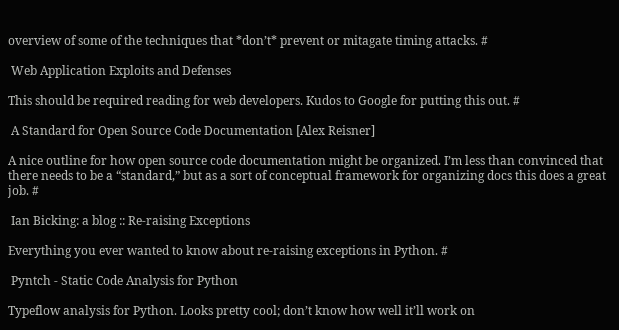overview of some of the techniques that *don’t* prevent or mitagate timing attacks. #

 Web Application Exploits and Defenses

This should be required reading for web developers. Kudos to Google for putting this out. #

 A Standard for Open Source Code Documentation [Alex Reisner]

A nice outline for how open source code documentation might be organized. I’m less than convinced that there needs to be a “standard,” but as a sort of conceptual framework for organizing docs this does a great job. #

 Ian Bicking: a blog :: Re-raising Exceptions

Everything you ever wanted to know about re-raising exceptions in Python. #

 Pyntch - Static Code Analysis for Python

Typeflow analysis for Python. Looks pretty cool; don’t know how well it’ll work on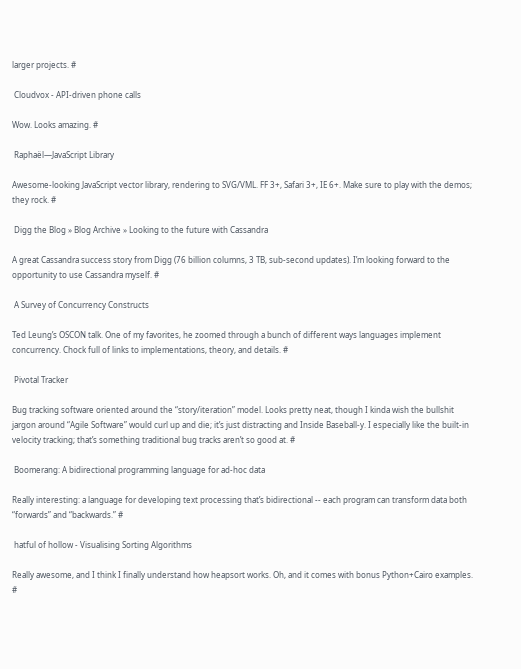larger projects. #

 Cloudvox - API-driven phone calls

Wow. Looks amazing. #

 Raphaël—JavaScript Library

Awesome-looking JavaScript vector library, rendering to SVG/VML. FF 3+, Safari 3+, IE 6+. Make sure to play with the demos; they rock. #

 Digg the Blog » Blog Archive » Looking to the future with Cassandra

A great Cassandra success story from Digg (76 billion columns, 3 TB, sub-second updates). I’m looking forward to the opportunity to use Cassandra myself. #

 A Survey of Concurrency Constructs

Ted Leung’s OSCON talk. One of my favorites, he zoomed through a bunch of different ways languages implement concurrency. Chock full of links to implementations, theory, and details. #

 Pivotal Tracker

Bug tracking software oriented around the “story/iteration” model. Looks pretty neat, though I kinda wish the bullshit jargon around “Agile Software” would curl up and die; it’s just distracting and Inside Baseball-y. I especially like the built-in velocity tracking; that’s something traditional bug tracks aren’t so good at. #

 Boomerang: A bidirectional programming language for ad-hoc data

Really interesting: a language for developing text processing that’s bidirectional -- each program can transform data both “forwards” and “backwards.” #

 hatful of hollow - Visualising Sorting Algorithms

Really awesome, and I think I finally understand how heapsort works. Oh, and it comes with bonus Python+Cairo examples. #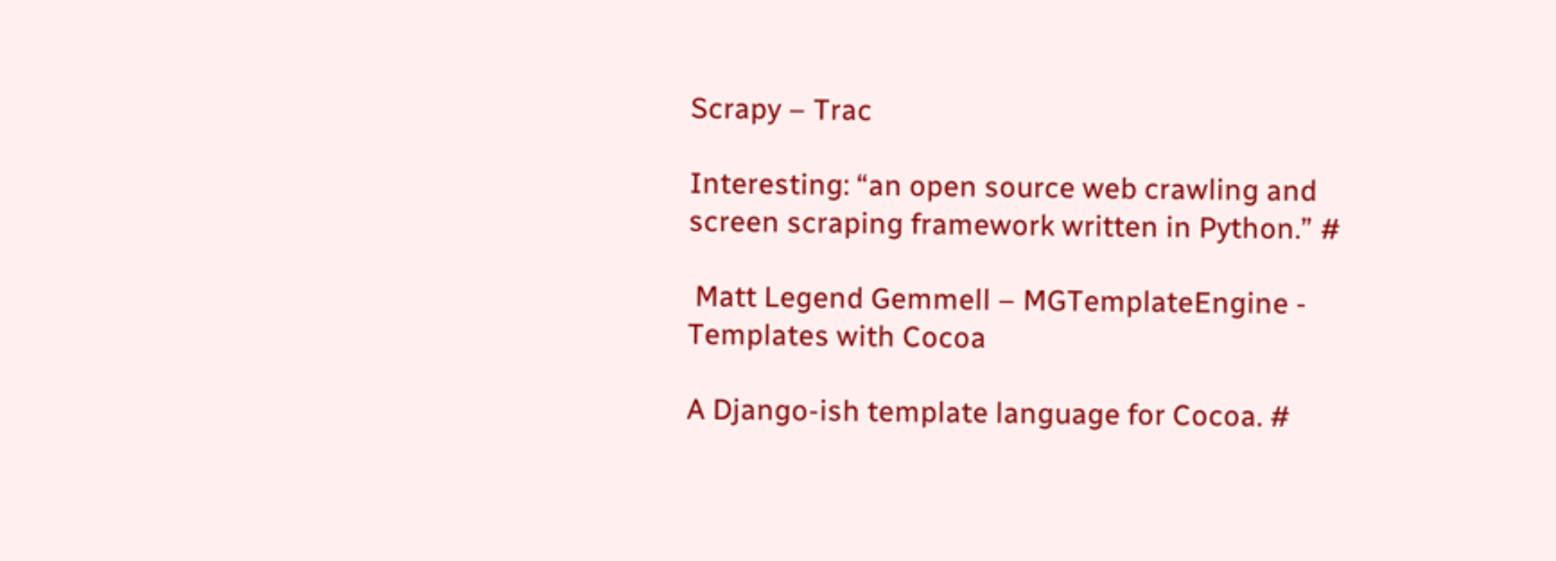Scrapy – Trac

Interesting: “an open source web crawling and screen scraping framework written in Python.” #

 Matt Legend Gemmell – MGTemplateEngine - Templates with Cocoa

A Django-ish template language for Cocoa. #